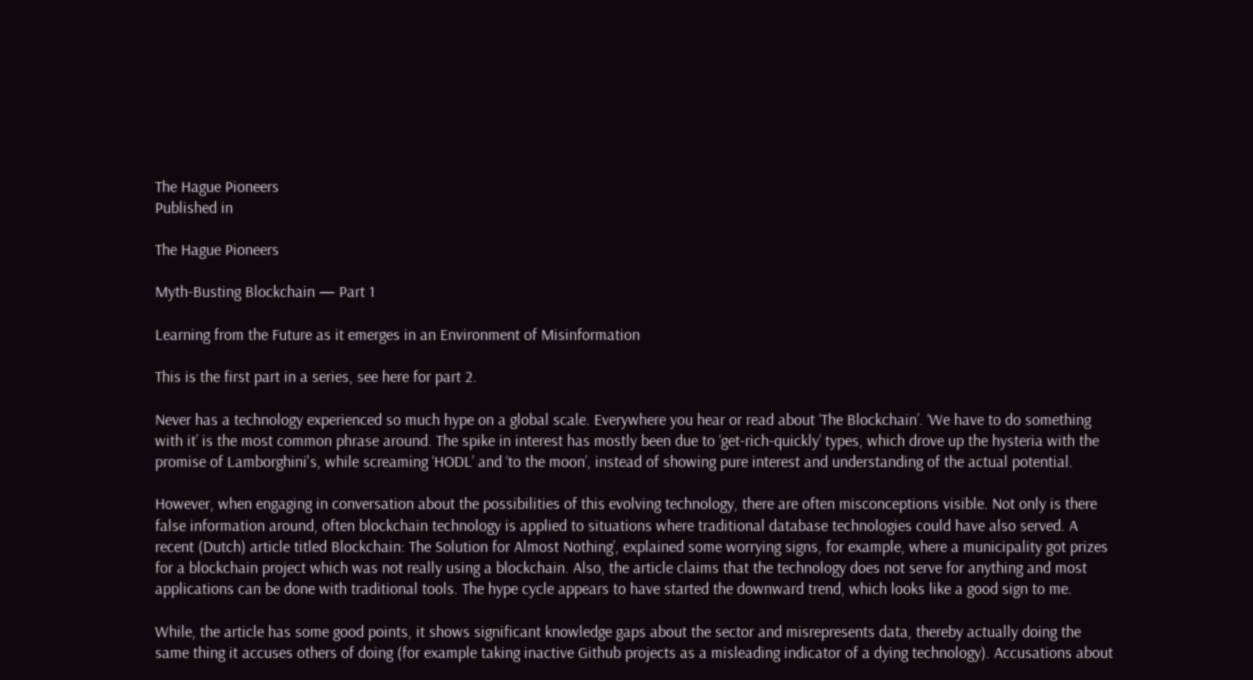The Hague Pioneers
Published in

The Hague Pioneers

Myth-Busting Blockchain — Part 1

Learning from the Future as it emerges in an Environment of Misinformation

This is the first part in a series, see here for part 2.

Never has a technology experienced so much hype on a global scale. Everywhere you hear or read about ‘The Blockchain’. ‘We have to do something with it’ is the most common phrase around. The spike in interest has mostly been due to ‘get-rich-quickly’ types, which drove up the hysteria with the promise of Lamborghini's, while screaming ‘HODL’ and ‘to the moon’, instead of showing pure interest and understanding of the actual potential.

However, when engaging in conversation about the possibilities of this evolving technology, there are often misconceptions visible. Not only is there false information around, often blockchain technology is applied to situations where traditional database technologies could have also served. A recent (Dutch) article titled Blockchain: The Solution for Almost Nothing’, explained some worrying signs, for example, where a municipality got prizes for a blockchain project which was not really using a blockchain. Also, the article claims that the technology does not serve for anything and most applications can be done with traditional tools. The hype cycle appears to have started the downward trend, which looks like a good sign to me.

While, the article has some good points, it shows significant knowledge gaps about the sector and misrepresents data, thereby actually doing the same thing it accuses others of doing (for example taking inactive Github projects as a misleading indicator of a dying technology). Accusations about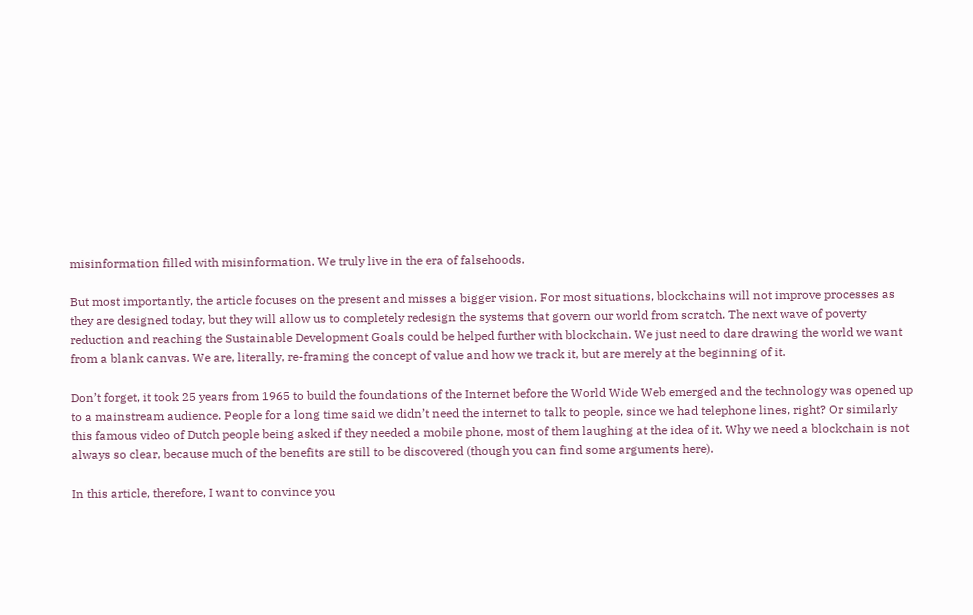misinformation filled with misinformation. We truly live in the era of falsehoods.

But most importantly, the article focuses on the present and misses a bigger vision. For most situations, blockchains will not improve processes as they are designed today, but they will allow us to completely redesign the systems that govern our world from scratch. The next wave of poverty reduction and reaching the Sustainable Development Goals could be helped further with blockchain. We just need to dare drawing the world we want from a blank canvas. We are, literally, re-framing the concept of value and how we track it, but are merely at the beginning of it.

Don’t forget, it took 25 years from 1965 to build the foundations of the Internet before the World Wide Web emerged and the technology was opened up to a mainstream audience. People for a long time said we didn’t need the internet to talk to people, since we had telephone lines, right? Or similarly this famous video of Dutch people being asked if they needed a mobile phone, most of them laughing at the idea of it. Why we need a blockchain is not always so clear, because much of the benefits are still to be discovered (though you can find some arguments here).

In this article, therefore, I want to convince you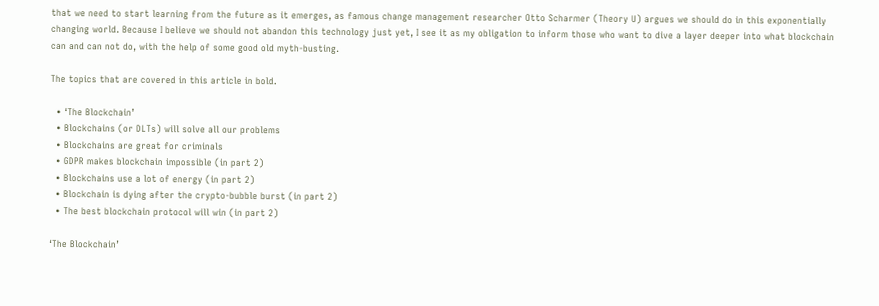that we need to start learning from the future as it emerges, as famous change management researcher Otto Scharmer (Theory U) argues we should do in this exponentially changing world. Because I believe we should not abandon this technology just yet, I see it as my obligation to inform those who want to dive a layer deeper into what blockchain can and can not do, with the help of some good old myth-busting.

The topics that are covered in this article in bold.

  • ‘The Blockchain’
  • Blockchains (or DLTs) will solve all our problems
  • Blockchains are great for criminals
  • GDPR makes blockchain impossible (in part 2)
  • Blockchains use a lot of energy (in part 2)
  • Blockchain is dying after the crypto-bubble burst (in part 2)
  • The best blockchain protocol will win (in part 2)

‘The Blockchain’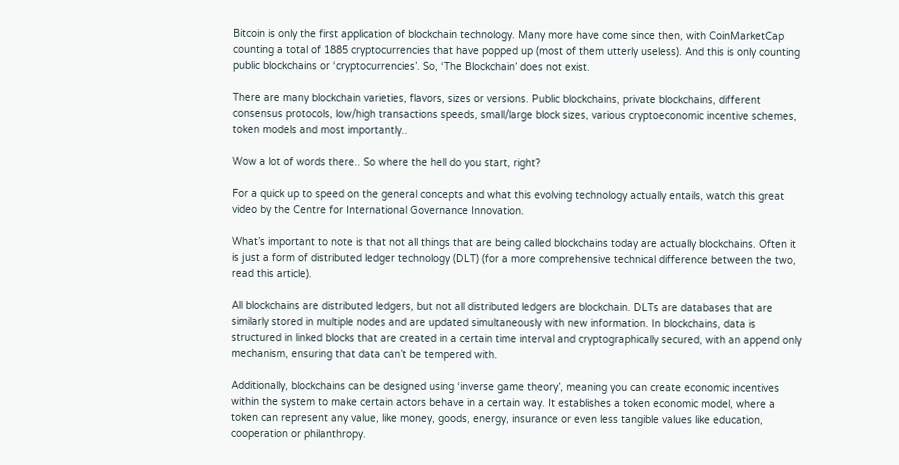Bitcoin is only the first application of blockchain technology. Many more have come since then, with CoinMarketCap counting a total of 1885 cryptocurrencies that have popped up (most of them utterly useless). And this is only counting public blockchains or ‘cryptocurrencies’. So, ‘The Blockchain’ does not exist.

There are many blockchain varieties, flavors, sizes or versions. Public blockchains, private blockchains, different consensus protocols, low/high transactions speeds, small/large block sizes, various cryptoeconomic incentive schemes, token models and most importantly..

Wow a lot of words there.. So where the hell do you start, right?

For a quick up to speed on the general concepts and what this evolving technology actually entails, watch this great video by the Centre for International Governance Innovation.

What’s important to note is that not all things that are being called blockchains today are actually blockchains. Often it is just a form of distributed ledger technology (DLT) (for a more comprehensive technical difference between the two, read this article).

All blockchains are distributed ledgers, but not all distributed ledgers are blockchain. DLTs are databases that are similarly stored in multiple nodes and are updated simultaneously with new information. In blockchains, data is structured in linked blocks that are created in a certain time interval and cryptographically secured, with an append only mechanism, ensuring that data can’t be tempered with.

Additionally, blockchains can be designed using ‘inverse game theory’, meaning you can create economic incentives within the system to make certain actors behave in a certain way. It establishes a token economic model, where a token can represent any value, like money, goods, energy, insurance or even less tangible values like education, cooperation or philanthropy.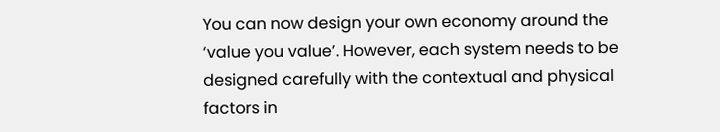You can now design your own economy around the ‘value you value’. However, each system needs to be designed carefully with the contextual and physical factors in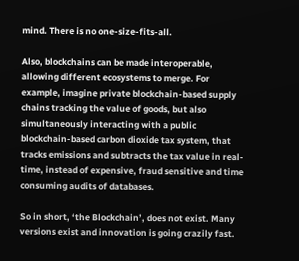mind. There is no one-size-fits-all.

Also, blockchains can be made interoperable, allowing different ecosystems to merge. For example, imagine private blockchain-based supply chains tracking the value of goods, but also simultaneously interacting with a public blockchain-based carbon dioxide tax system, that tracks emissions and subtracts the tax value in real-time, instead of expensive, fraud sensitive and time consuming audits of databases.

So in short, ‘the Blockchain’, does not exist. Many versions exist and innovation is going crazily fast.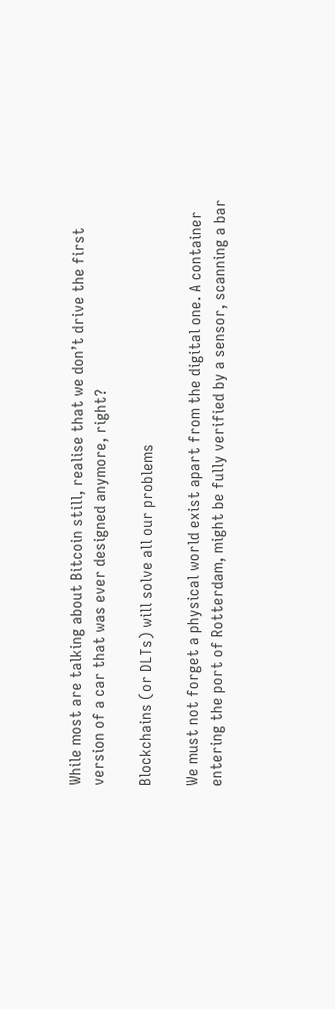While most are talking about Bitcoin still, realise that we don’t drive the first version of a car that was ever designed anymore, right?

Blockchains (or DLTs) will solve all our problems

We must not forget a physical world exist apart from the digital one. A container entering the port of Rotterdam, might be fully verified by a sensor, scanning a bar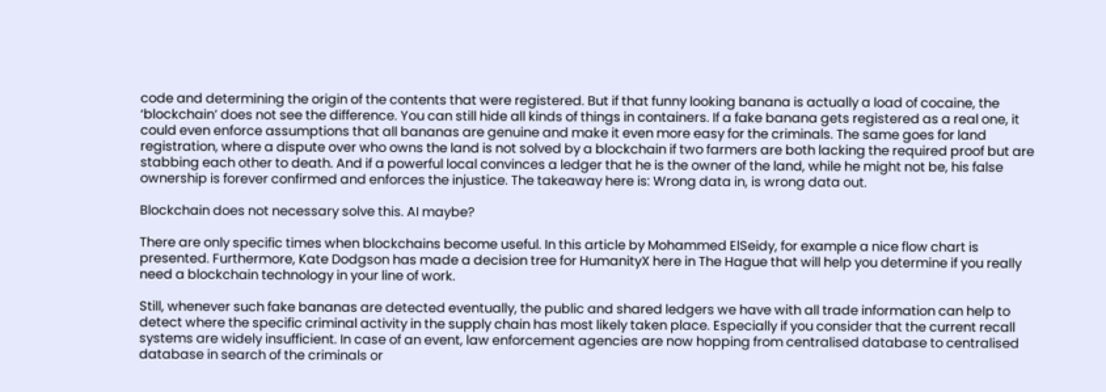code and determining the origin of the contents that were registered. But if that funny looking banana is actually a load of cocaine, the ‘blockchain’ does not see the difference. You can still hide all kinds of things in containers. If a fake banana gets registered as a real one, it could even enforce assumptions that all bananas are genuine and make it even more easy for the criminals. The same goes for land registration, where a dispute over who owns the land is not solved by a blockchain if two farmers are both lacking the required proof but are stabbing each other to death. And if a powerful local convinces a ledger that he is the owner of the land, while he might not be, his false ownership is forever confirmed and enforces the injustice. The takeaway here is: Wrong data in, is wrong data out.

Blockchain does not necessary solve this. AI maybe?

There are only specific times when blockchains become useful. In this article by Mohammed ElSeidy, for example a nice flow chart is presented. Furthermore, Kate Dodgson has made a decision tree for HumanityX here in The Hague that will help you determine if you really need a blockchain technology in your line of work.

Still, whenever such fake bananas are detected eventually, the public and shared ledgers we have with all trade information can help to detect where the specific criminal activity in the supply chain has most likely taken place. Especially if you consider that the current recall systems are widely insufficient. In case of an event, law enforcement agencies are now hopping from centralised database to centralised database in search of the criminals or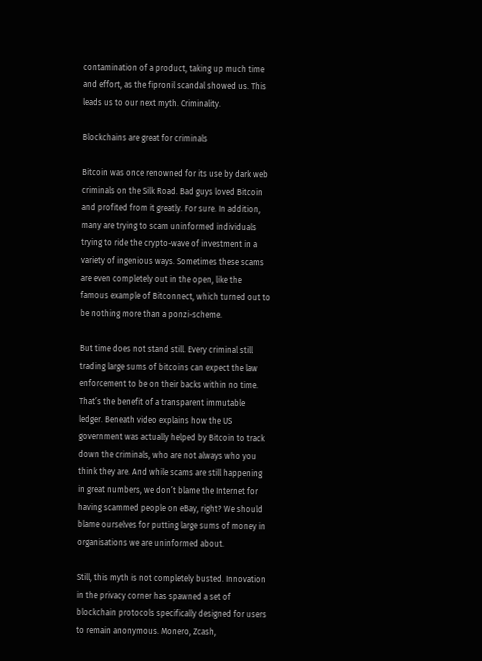contamination of a product, taking up much time and effort, as the fipronil scandal showed us. This leads us to our next myth. Criminality.

Blockchains are great for criminals

Bitcoin was once renowned for its use by dark web criminals on the Silk Road. Bad guys loved Bitcoin and profited from it greatly. For sure. In addition, many are trying to scam uninformed individuals trying to ride the crypto-wave of investment in a variety of ingenious ways. Sometimes these scams are even completely out in the open, like the famous example of Bitconnect, which turned out to be nothing more than a ponzi-scheme.

But time does not stand still. Every criminal still trading large sums of bitcoins can expect the law enforcement to be on their backs within no time. That’s the benefit of a transparent immutable ledger. Beneath video explains how the US government was actually helped by Bitcoin to track down the criminals, who are not always who you think they are. And while scams are still happening in great numbers, we don’t blame the Internet for having scammed people on eBay, right? We should blame ourselves for putting large sums of money in organisations we are uninformed about.

Still, this myth is not completely busted. Innovation in the privacy corner has spawned a set of blockchain protocols specifically designed for users to remain anonymous. Monero, Zcash,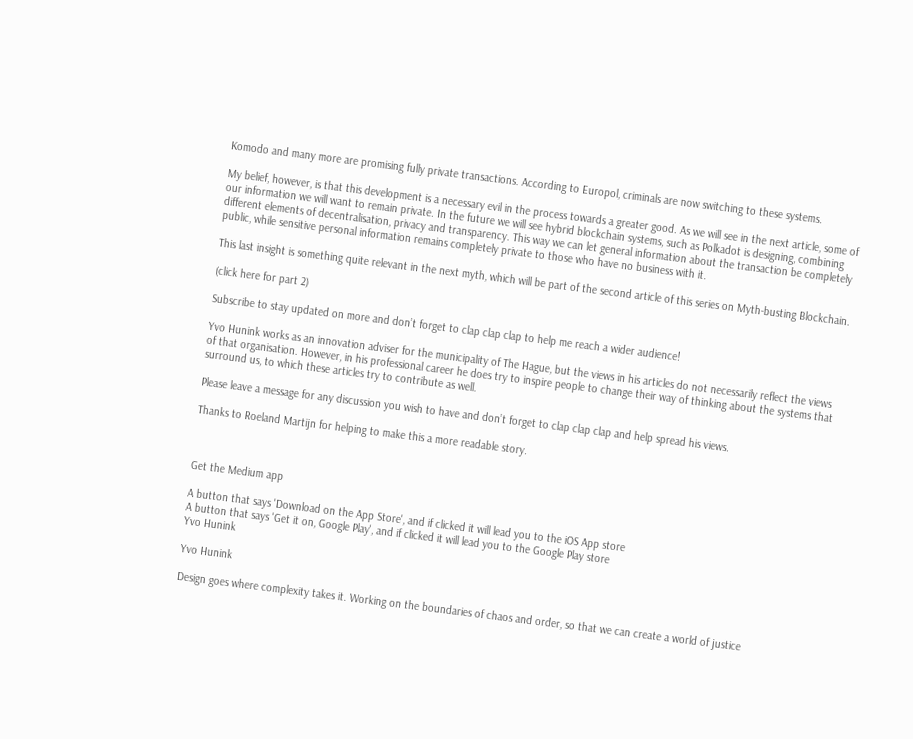Komodo and many more are promising fully private transactions. According to Europol, criminals are now switching to these systems.

My belief, however, is that this development is a necessary evil in the process towards a greater good. As we will see in the next article, some of our information we will want to remain private. In the future we will see hybrid blockchain systems, such as Polkadot is designing, combining different elements of decentralisation, privacy and transparency. This way we can let general information about the transaction be completely public, while sensitive personal information remains completely private to those who have no business with it.

This last insight is something quite relevant in the next myth, which will be part of the second article of this series on Myth-busting Blockchain.

(click here for part 2)

Subscribe to stay updated on more and don’t forget to clap clap clap to help me reach a wider audience!

Yvo Hunink works as an innovation adviser for the municipality of The Hague, but the views in his articles do not necessarily reflect the views of that organisation. However, in his professional career he does try to inspire people to change their way of thinking about the systems that surround us, to which these articles try to contribute as well.

Please leave a message for any discussion you wish to have and don’t forget to clap clap clap and help spread his views.

Thanks to Roeland Martijn for helping to make this a more readable story.



Get the Medium app

A button that says 'Download on the App Store', and if clicked it will lead you to the iOS App store
A button that says 'Get it on, Google Play', and if clicked it will lead you to the Google Play store
Yvo Hunink

Yvo Hunink

Design goes where complexity takes it. Working on the boundaries of chaos and order, so that we can create a world of justice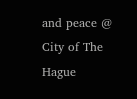and peace @ City of The Hague